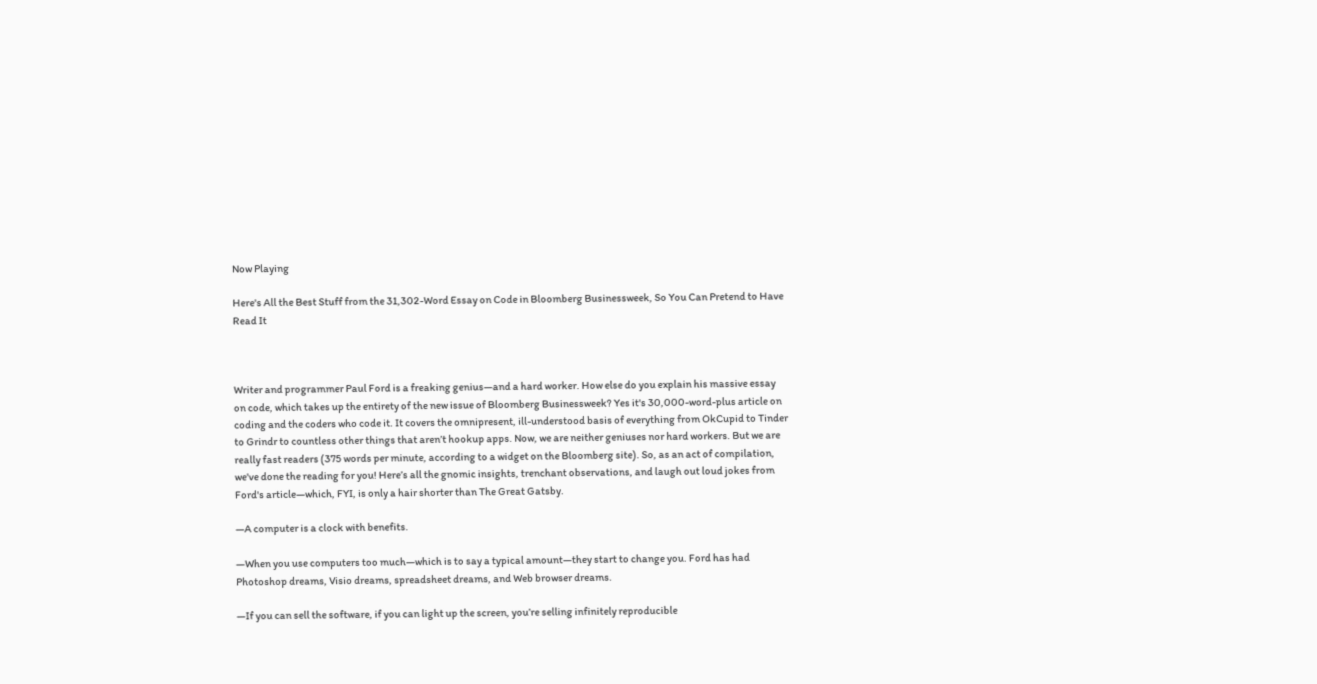Now Playing

Here's All the Best Stuff from the 31,302-Word Essay on Code in Bloomberg Businessweek, So You Can Pretend to Have Read It



Writer and programmer Paul Ford is a freaking genius—and a hard worker. How else do you explain his massive essay on code, which takes up the entirety of the new issue of Bloomberg Businessweek? Yes it's 30,000-word-plus article on coding and the coders who code it. It covers the omnipresent, ill-understood basis of everything from OkCupid to Tinder to Grindr to countless other things that aren’t hookup apps. Now, we are neither geniuses nor hard workers. But we are really fast readers (375 words per minute, according to a widget on the Bloomberg site). So, as an act of compilation, we've done the reading for you! Here’s all the gnomic insights, trenchant observations, and laugh out loud jokes from Ford's article—which, FYI, is only a hair shorter than The Great Gatsby.

—A computer is a clock with benefits.

—When you use computers too much—which is to say a typical amount—they start to change you. Ford has had Photoshop dreams, Visio dreams, spreadsheet dreams, and Web browser dreams.

—If you can sell the software, if you can light up the screen, you’re selling infinitely reproducible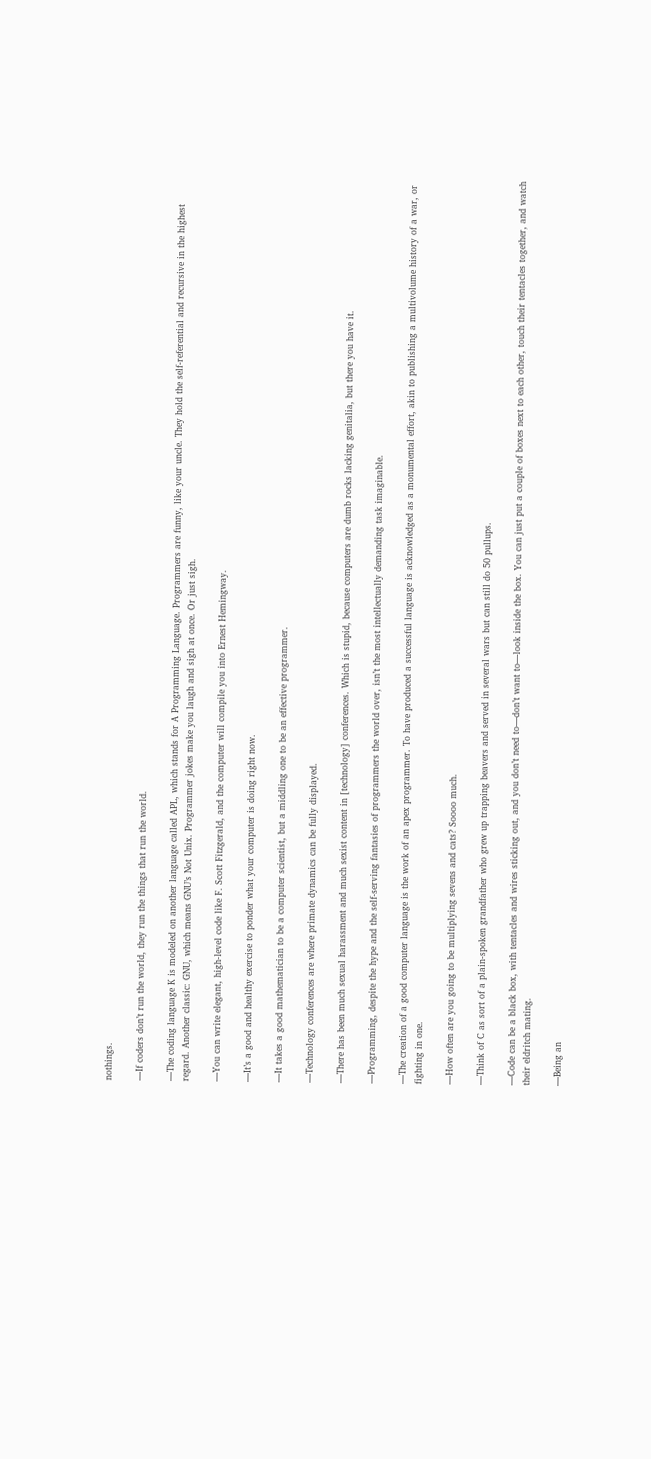nothings.

—If coders don’t run the world, they run the things that run the world.

—The coding language K is modeled on another language called APL, which stands for A Programming Language. Programmers are funny, like your uncle. They hold the self-referential and recursive in the highest regard. Another classic: GNU, which means GNU’s Not Unix. Programmer jokes make you laugh and sigh at once. Or just sigh.

—You can write elegant, high-level code like F. Scott Fitzgerald, and the computer will compile you into Ernest Hemingway.

—It’s a good and healthy exercise to ponder what your computer is doing right now.

—It takes a good mathematician to be a computer scientist, but a middling one to be an effective programmer.

—Technology conferences are where primate dynamics can be fully displayed.

—There has been much sexual harassment and much sexist content in [technology] conferences. Which is stupid, because computers are dumb rocks lacking genitalia, but there you have it.

—Programming, despite the hype and the self-serving fantasies of programmers the world over, isn’t the most intellectually demanding task imaginable.

—The creation of a good computer language is the work of an apex programmer. To have produced a successful language is acknowledged as a monumental effort, akin to publishing a multivolume history of a war, or fighting in one.

—How often are you going to be multiplying sevens and cats? Soooo much.

—Think of C as sort of a plain-spoken grandfather who grew up trapping beavers and served in several wars but can still do 50 pullups.

—Code can be a black box, with tentacles and wires sticking out, and you don’t need to—don’t want to—look inside the box. You can just put a couple of boxes next to each other, touch their tentacles together, and watch their eldritch mating.

—Being an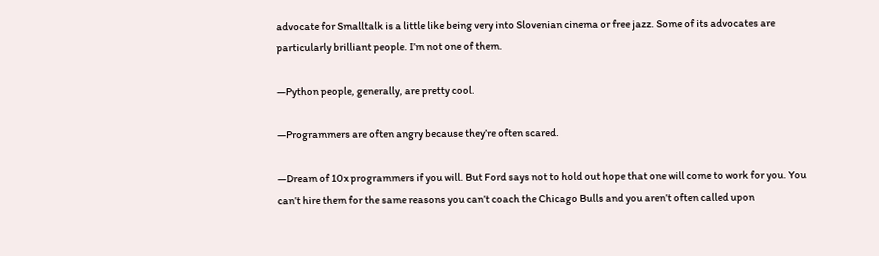advocate for Smalltalk is a little like being very into Slovenian cinema or free jazz. Some of its advocates are particularly brilliant people. I’m not one of them.

—Python people, generally, are pretty cool.

—Programmers are often angry because they’re often scared.

—Dream of 10x programmers if you will. But Ford says not to hold out hope that one will come to work for you. You can’t hire them for the same reasons you can’t coach the Chicago Bulls and you aren’t often called upon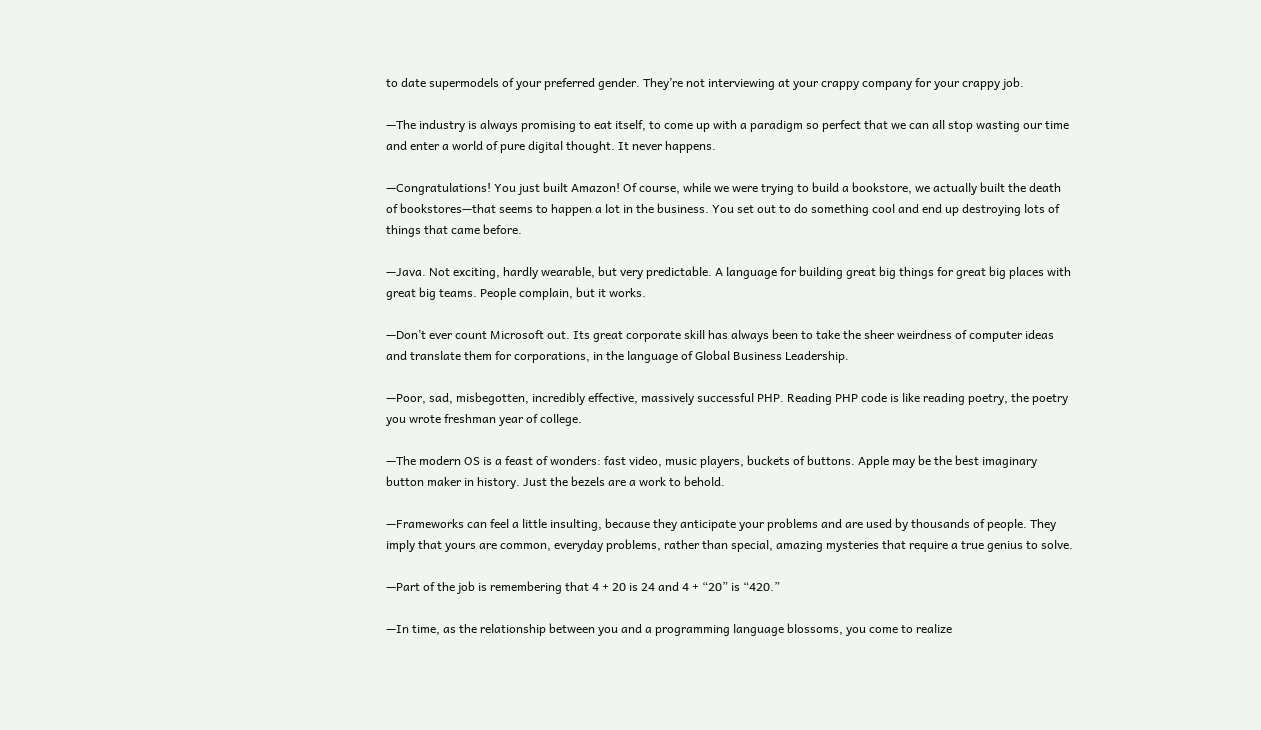to date supermodels of your preferred gender. They’re not interviewing at your crappy company for your crappy job.

—The industry is always promising to eat itself, to come up with a paradigm so perfect that we can all stop wasting our time and enter a world of pure digital thought. It never happens.

—Congratulations! You just built Amazon! Of course, while we were trying to build a bookstore, we actually built the death of bookstores—that seems to happen a lot in the business. You set out to do something cool and end up destroying lots of things that came before.

—Java. Not exciting, hardly wearable, but very predictable. A language for building great big things for great big places with great big teams. People complain, but it works.

—Don’t ever count Microsoft out. Its great corporate skill has always been to take the sheer weirdness of computer ideas and translate them for corporations, in the language of Global Business Leadership.

—Poor, sad, misbegotten, incredibly effective, massively successful PHP. Reading PHP code is like reading poetry, the poetry you wrote freshman year of college.

—The modern OS is a feast of wonders: fast video, music players, buckets of buttons. Apple may be the best imaginary button maker in history. Just the bezels are a work to behold.

—Frameworks can feel a little insulting, because they anticipate your problems and are used by thousands of people. They imply that yours are common, everyday problems, rather than special, amazing mysteries that require a true genius to solve.

—Part of the job is remembering that 4 + 20 is 24 and 4 + “20” is “420.”

—In time, as the relationship between you and a programming language blossoms, you come to realize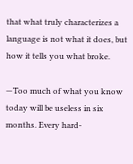that what truly characterizes a language is not what it does, but how it tells you what broke.

—Too much of what you know today will be useless in six months. Every hard-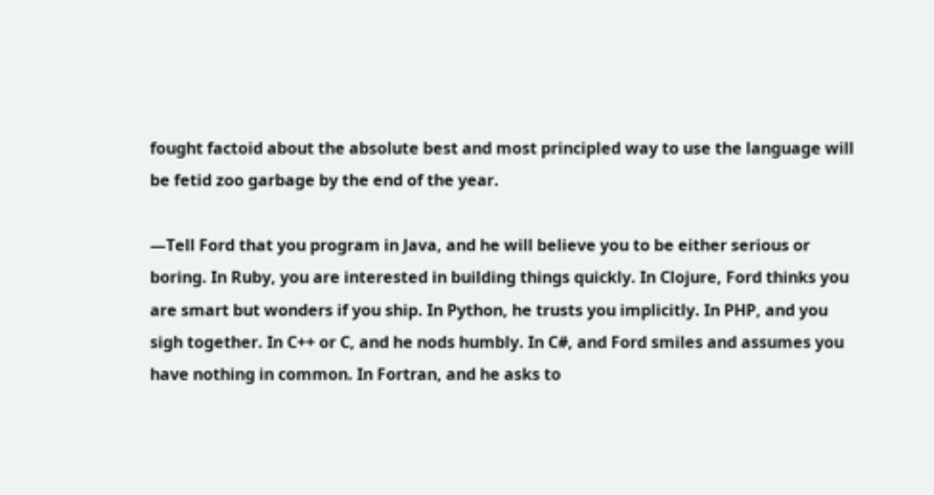fought factoid about the absolute best and most principled way to use the language will be fetid zoo garbage by the end of the year.

—Tell Ford that you program in Java, and he will believe you to be either serious or boring. In Ruby, you are interested in building things quickly. In Clojure, Ford thinks you are smart but wonders if you ship. In Python, he trusts you implicitly. In PHP, and you sigh together. In C++ or C, and he nods humbly. In C#, and Ford smiles and assumes you have nothing in common. In Fortran, and he asks to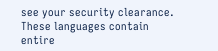see your security clearance. These languages contain entire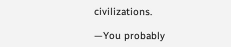civilizations.

—You probably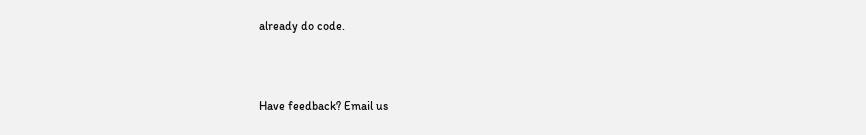already do code.



Have feedback? Email us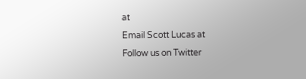at
Email Scott Lucas at
Follow us on Twitter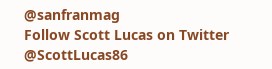@sanfranmag
Follow Scott Lucas on Twitter @ScottLucas86